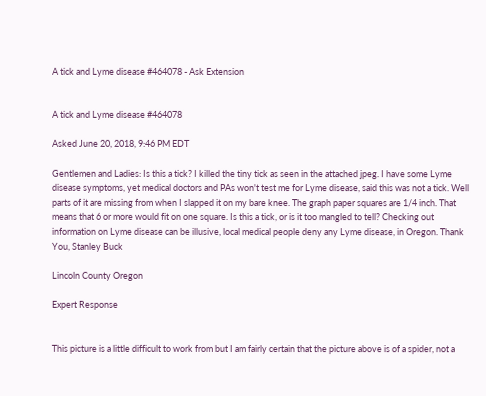A tick and Lyme disease #464078 - Ask Extension


A tick and Lyme disease #464078

Asked June 20, 2018, 9:46 PM EDT

Gentlemen and Ladies: Is this a tick? I killed the tiny tick as seen in the attached jpeg. I have some Lyme disease symptoms, yet medical doctors and PAs won't test me for Lyme disease, said this was not a tick. Well parts of it are missing from when I slapped it on my bare knee. The graph paper squares are 1/4 inch. That means that 6 or more would fit on one square. Is this a tick, or is it too mangled to tell? Checking out information on Lyme disease can be illusive, local medical people deny any Lyme disease, in Oregon. Thank You, Stanley Buck

Lincoln County Oregon

Expert Response


This picture is a little difficult to work from but I am fairly certain that the picture above is of a spider, not a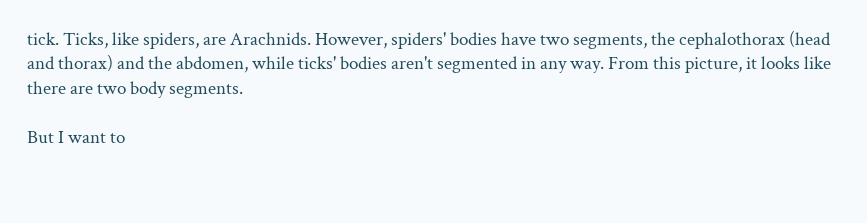tick. Ticks, like spiders, are Arachnids. However, spiders' bodies have two segments, the cephalothorax (head and thorax) and the abdomen, while ticks' bodies aren't segmented in any way. From this picture, it looks like there are two body segments.

But I want to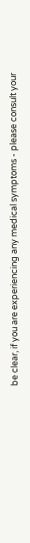be clear, if you are experiencing any medical symptoms - please consult your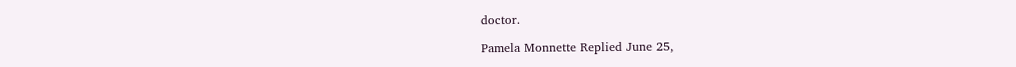doctor.

Pamela Monnette Replied June 25,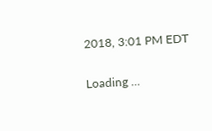2018, 3:01 PM EDT

Loading ...